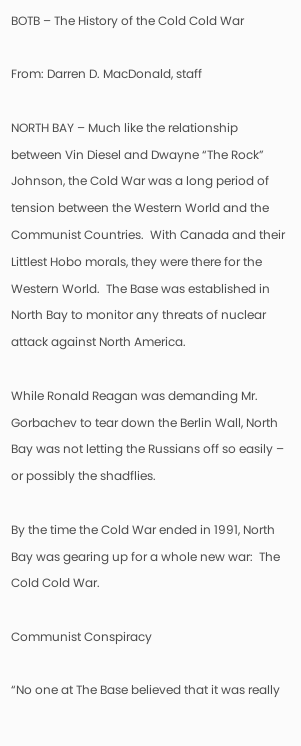BOTB – The History of the Cold Cold War

From: Darren D. MacDonald, staff

NORTH BAY – Much like the relationship between Vin Diesel and Dwayne “The Rock” Johnson, the Cold War was a long period of tension between the Western World and the Communist Countries.  With Canada and their Littlest Hobo morals, they were there for the Western World.  The Base was established in North Bay to monitor any threats of nuclear attack against North America.

While Ronald Reagan was demanding Mr. Gorbachev to tear down the Berlin Wall, North Bay was not letting the Russians off so easily – or possibly the shadflies.

By the time the Cold War ended in 1991, North Bay was gearing up for a whole new war:  The Cold Cold War.

Communist Conspiracy

“No one at The Base believed that it was really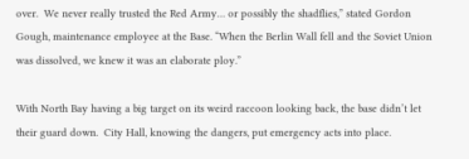over.  We never really trusted the Red Army… or possibly the shadflies,” stated Gordon Gough, maintenance employee at the Base. “When the Berlin Wall fell and the Soviet Union was dissolved, we knew it was an elaborate ploy.”

With North Bay having a big target on its weird raccoon looking back, the base didn’t let their guard down.  City Hall, knowing the dangers, put emergency acts into place.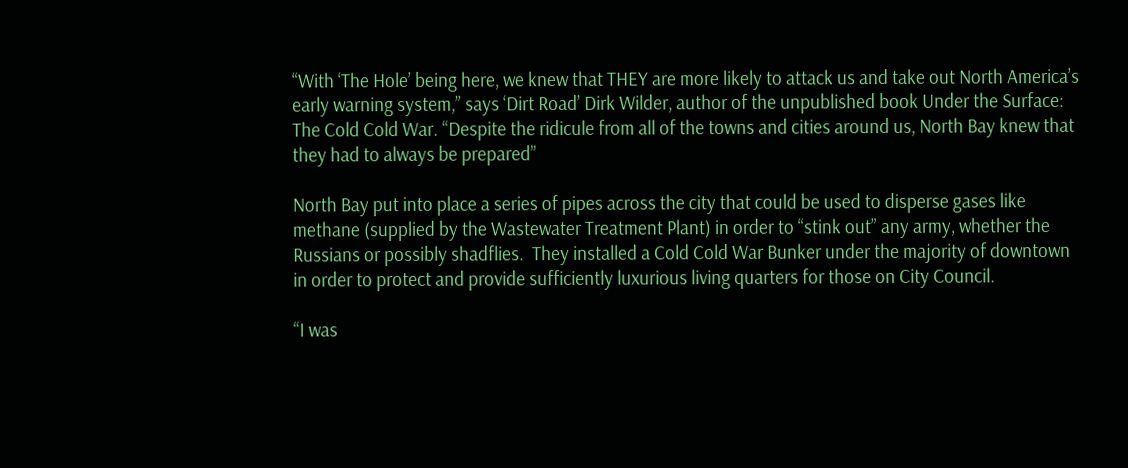“With ‘The Hole’ being here, we knew that THEY are more likely to attack us and take out North America’s early warning system,” says ‘Dirt Road’ Dirk Wilder, author of the unpublished book Under the Surface: The Cold Cold War. “Despite the ridicule from all of the towns and cities around us, North Bay knew that they had to always be prepared”

North Bay put into place a series of pipes across the city that could be used to disperse gases like methane (supplied by the Wastewater Treatment Plant) in order to “stink out” any army, whether the Russians or possibly shadflies.  They installed a Cold Cold War Bunker under the majority of downtown in order to protect and provide sufficiently luxurious living quarters for those on City Council.

“I was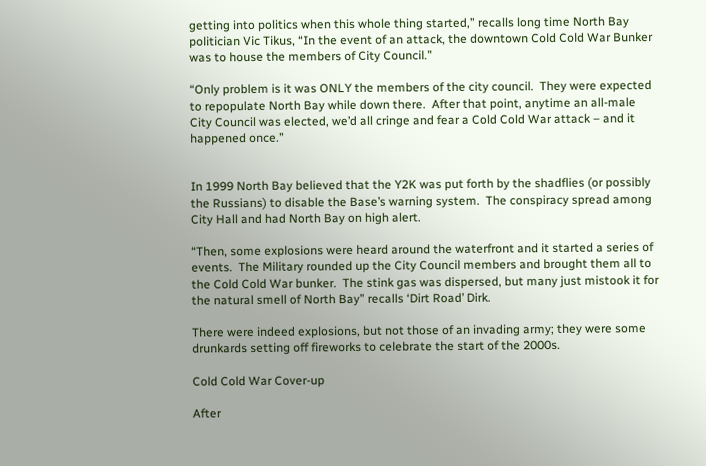getting into politics when this whole thing started,” recalls long time North Bay politician Vic Tikus, “In the event of an attack, the downtown Cold Cold War Bunker was to house the members of City Council.”

“Only problem is it was ONLY the members of the city council.  They were expected to repopulate North Bay while down there.  After that point, anytime an all-male City Council was elected, we’d all cringe and fear a Cold Cold War attack – and it happened once.”


In 1999 North Bay believed that the Y2K was put forth by the shadflies (or possibly the Russians) to disable the Base’s warning system.  The conspiracy spread among City Hall and had North Bay on high alert.

“Then, some explosions were heard around the waterfront and it started a series of events.  The Military rounded up the City Council members and brought them all to the Cold Cold War bunker.  The stink gas was dispersed, but many just mistook it for the natural smell of North Bay” recalls ‘Dirt Road’ Dirk.

There were indeed explosions, but not those of an invading army; they were some drunkards setting off fireworks to celebrate the start of the 2000s.

Cold Cold War Cover-up

After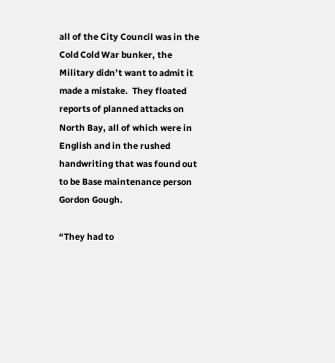all of the City Council was in the Cold Cold War bunker, the Military didn’t want to admit it made a mistake.  They floated reports of planned attacks on North Bay, all of which were in English and in the rushed handwriting that was found out to be Base maintenance person Gordon Gough.

“They had to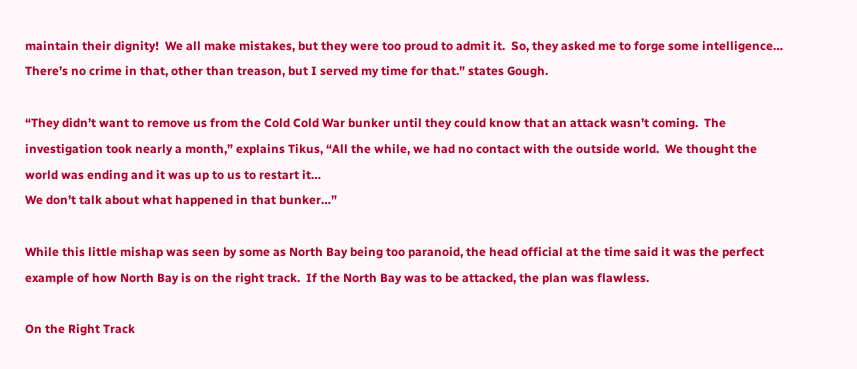maintain their dignity!  We all make mistakes, but they were too proud to admit it.  So, they asked me to forge some intelligence… There’s no crime in that, other than treason, but I served my time for that.” states Gough.

“They didn’t want to remove us from the Cold Cold War bunker until they could know that an attack wasn’t coming.  The investigation took nearly a month,” explains Tikus, “All the while, we had no contact with the outside world.  We thought the world was ending and it was up to us to restart it…
We don’t talk about what happened in that bunker…”

While this little mishap was seen by some as North Bay being too paranoid, the head official at the time said it was the perfect example of how North Bay is on the right track.  If the North Bay was to be attacked, the plan was flawless.

On the Right Track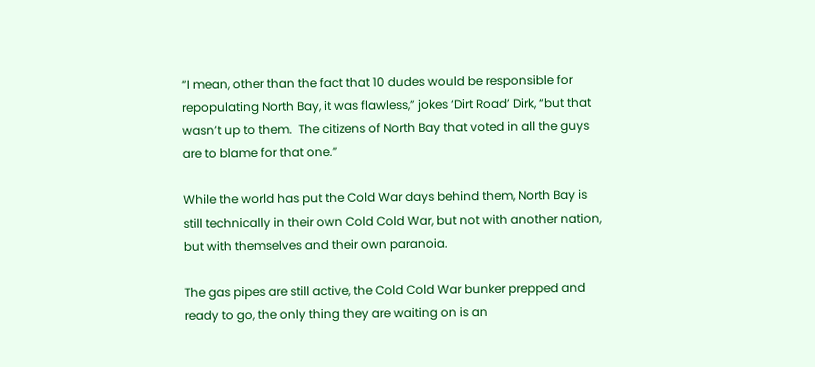“I mean, other than the fact that 10 dudes would be responsible for repopulating North Bay, it was flawless,” jokes ‘Dirt Road’ Dirk, “but that wasn’t up to them.  The citizens of North Bay that voted in all the guys are to blame for that one.”

While the world has put the Cold War days behind them, North Bay is still technically in their own Cold Cold War, but not with another nation, but with themselves and their own paranoia.

The gas pipes are still active, the Cold Cold War bunker prepped and ready to go, the only thing they are waiting on is an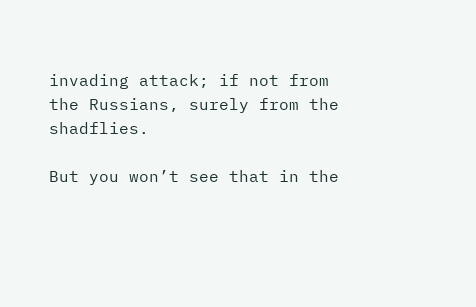invading attack; if not from the Russians, surely from the  shadflies.

But you won’t see that in the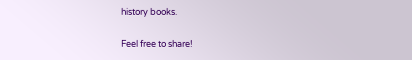history books.

Feel free to share!